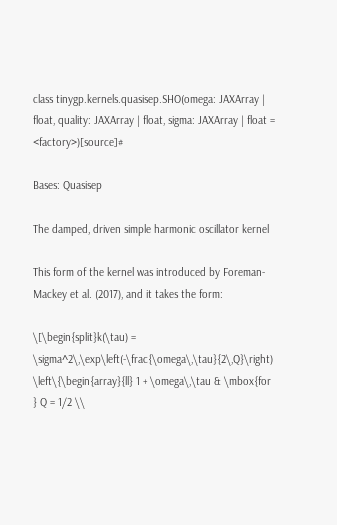class tinygp.kernels.quasisep.SHO(omega: JAXArray | float, quality: JAXArray | float, sigma: JAXArray | float = <factory>)[source]#

Bases: Quasisep

The damped, driven simple harmonic oscillator kernel

This form of the kernel was introduced by Foreman-Mackey et al. (2017), and it takes the form:

\[\begin{split}k(\tau) = \sigma^2\,\exp\left(-\frac{\omega\,\tau}{2\,Q}\right) \left\{\begin{array}{ll} 1 + \omega\,\tau & \mbox{for } Q = 1/2 \\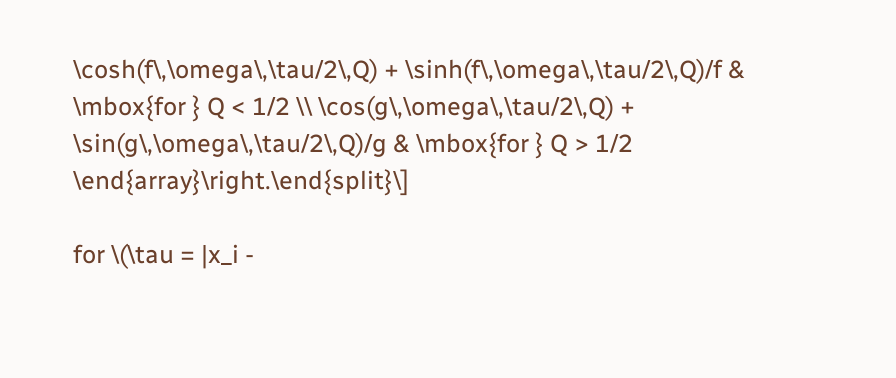\cosh(f\,\omega\,\tau/2\,Q) + \sinh(f\,\omega\,\tau/2\,Q)/f & \mbox{for } Q < 1/2 \\ \cos(g\,\omega\,\tau/2\,Q) + \sin(g\,\omega\,\tau/2\,Q)/g & \mbox{for } Q > 1/2 \end{array}\right.\end{split}\]

for \(\tau = |x_i -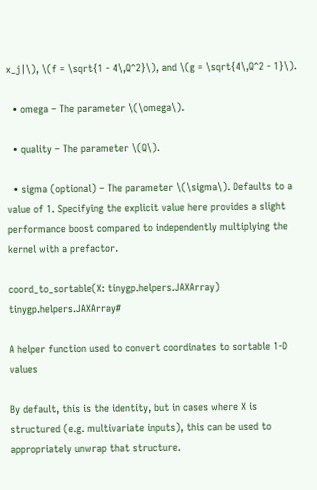x_j|\), \(f = \sqrt{1 - 4\,Q^2}\), and \(g = \sqrt{4\,Q^2 - 1}\).

  • omega – The parameter \(\omega\).

  • quality – The parameter \(Q\).

  • sigma (optional) – The parameter \(\sigma\). Defaults to a value of 1. Specifying the explicit value here provides a slight performance boost compared to independently multiplying the kernel with a prefactor.

coord_to_sortable(X: tinygp.helpers.JAXArray) tinygp.helpers.JAXArray#

A helper function used to convert coordinates to sortable 1-D values

By default, this is the identity, but in cases where X is structured (e.g. multivariate inputs), this can be used to appropriately unwrap that structure.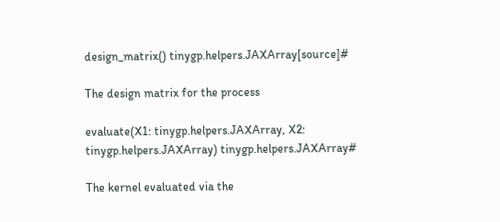design_matrix() tinygp.helpers.JAXArray[source]#

The design matrix for the process

evaluate(X1: tinygp.helpers.JAXArray, X2: tinygp.helpers.JAXArray) tinygp.helpers.JAXArray#

The kernel evaluated via the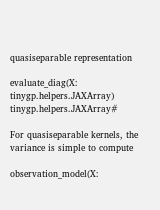quasiseparable representation

evaluate_diag(X: tinygp.helpers.JAXArray) tinygp.helpers.JAXArray#

For quasiseparable kernels, the variance is simple to compute

observation_model(X: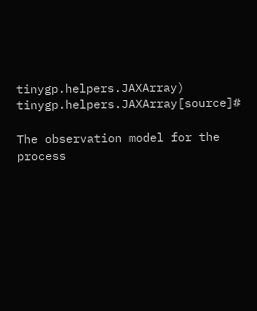tinygp.helpers.JAXArray) tinygp.helpers.JAXArray[source]#

The observation model for the process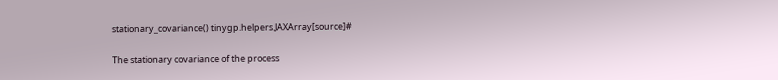stationary_covariance() tinygp.helpers.JAXArray[source]#

The stationary covariance of the process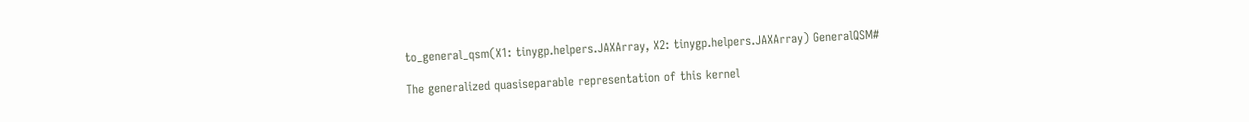to_general_qsm(X1: tinygp.helpers.JAXArray, X2: tinygp.helpers.JAXArray) GeneralQSM#

The generalized quasiseparable representation of this kernel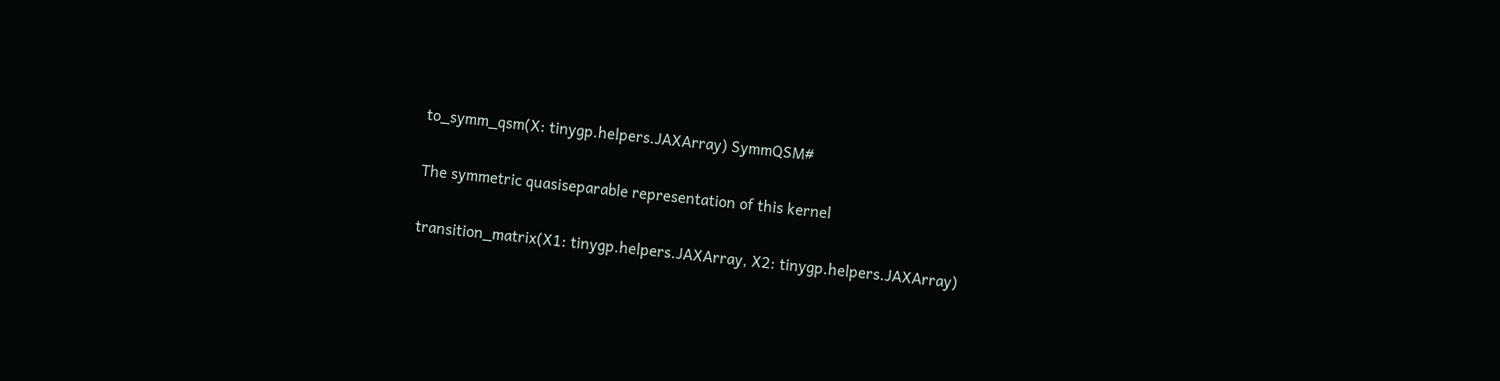to_symm_qsm(X: tinygp.helpers.JAXArray) SymmQSM#

The symmetric quasiseparable representation of this kernel

transition_matrix(X1: tinygp.helpers.JAXArray, X2: tinygp.helpers.JAXArray)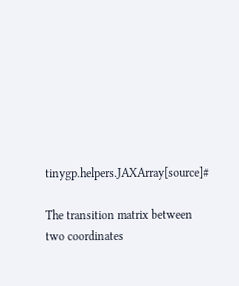tinygp.helpers.JAXArray[source]#

The transition matrix between two coordinates